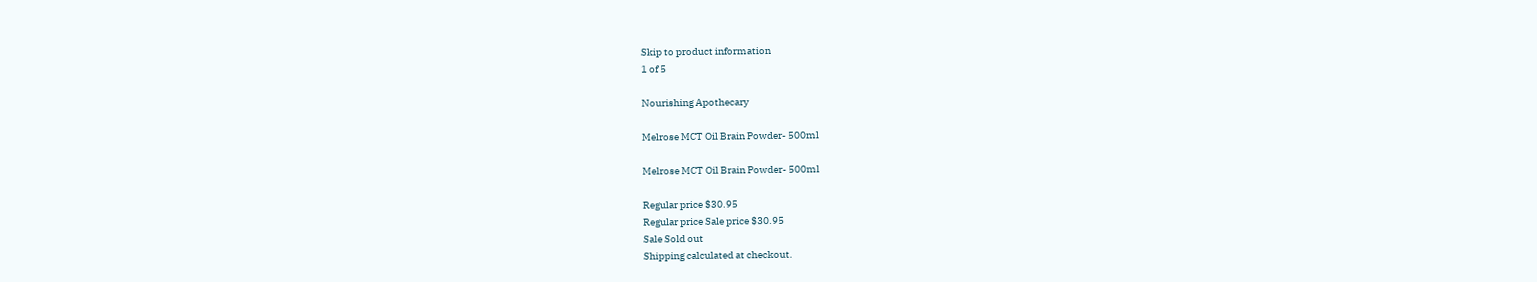Skip to product information
1 of 5

Nourishing Apothecary

Melrose MCT Oil Brain Powder- 500ml

Melrose MCT Oil Brain Powder- 500ml

Regular price $30.95
Regular price Sale price $30.95
Sale Sold out
Shipping calculated at checkout.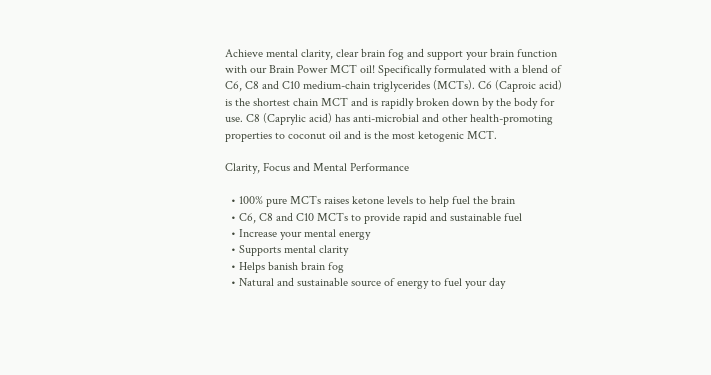Achieve mental clarity, clear brain fog and support your brain function with our Brain Power MCT oil! Specifically formulated with a blend of C6, C8 and C10 medium-chain triglycerides (MCTs). C6 (Caproic acid) is the shortest chain MCT and is rapidly broken down by the body for use. C8 (Caprylic acid) has anti-microbial and other health-promoting properties to coconut oil and is the most ketogenic MCT.

Clarity, Focus and Mental Performance

  • 100% pure MCTs raises ketone levels to help fuel the brain
  • C6, C8 and C10 MCTs to provide rapid and sustainable fuel
  • Increase your mental energy
  • Supports mental clarity
  • Helps banish brain fog
  • Natural and sustainable source of energy to fuel your day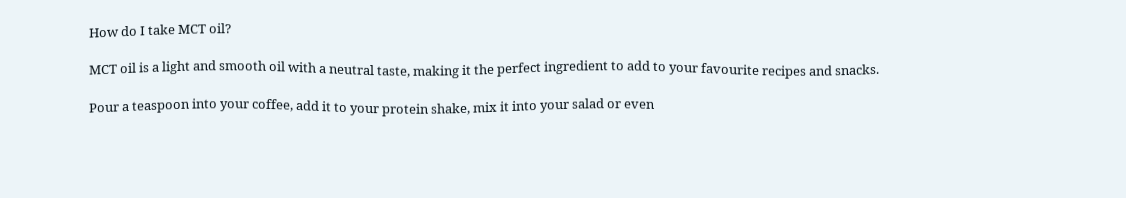How do I take MCT oil?

MCT oil is a light and smooth oil with a neutral taste, making it the perfect ingredient to add to your favourite recipes and snacks.

Pour a teaspoon into your coffee, add it to your protein shake, mix it into your salad or even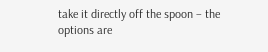take it directly off the spoon – the options are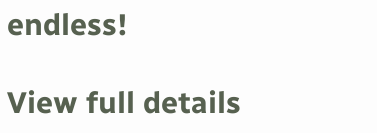endless!

View full details